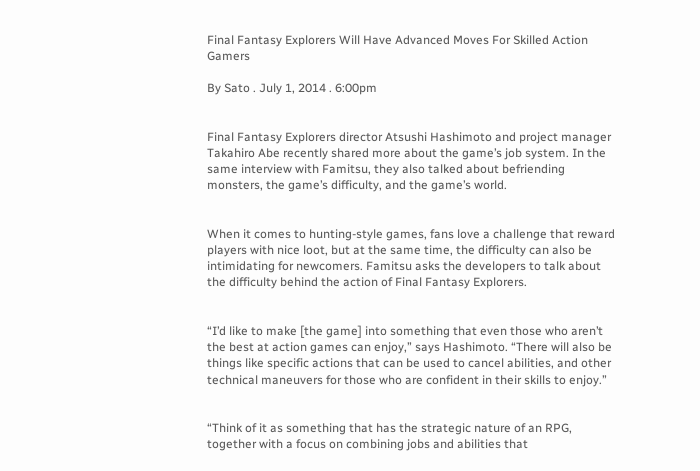Final Fantasy Explorers Will Have Advanced Moves For Skilled Action Gamers

By Sato . July 1, 2014 . 6:00pm


Final Fantasy Explorers director Atsushi Hashimoto and project manager Takahiro Abe recently shared more about the game’s job system. In the same interview with Famitsu, they also talked about befriending monsters, the game’s difficulty, and the game’s world.


When it comes to hunting-style games, fans love a challenge that reward players with nice loot, but at the same time, the difficulty can also be intimidating for newcomers. Famitsu asks the developers to talk about the difficulty behind the action of Final Fantasy Explorers.


“I’d like to make [the game] into something that even those who aren’t the best at action games can enjoy,” says Hashimoto. “There will also be things like specific actions that can be used to cancel abilities, and other technical maneuvers for those who are confident in their skills to enjoy.”


“Think of it as something that has the strategic nature of an RPG, together with a focus on combining jobs and abilities that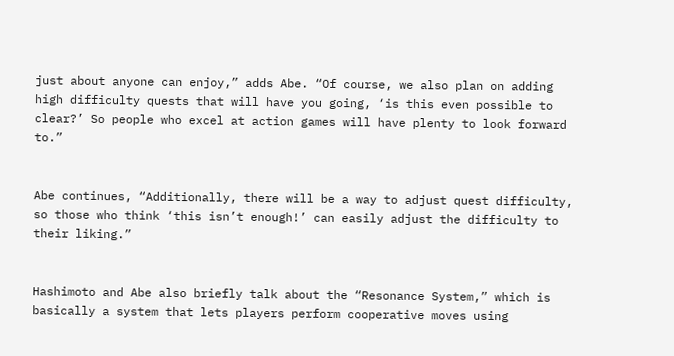just about anyone can enjoy,” adds Abe. “Of course, we also plan on adding high difficulty quests that will have you going, ‘is this even possible to clear?’ So people who excel at action games will have plenty to look forward to.”


Abe continues, “Additionally, there will be a way to adjust quest difficulty, so those who think ‘this isn’t enough!’ can easily adjust the difficulty to their liking.”


Hashimoto and Abe also briefly talk about the “Resonance System,” which is basically a system that lets players perform cooperative moves using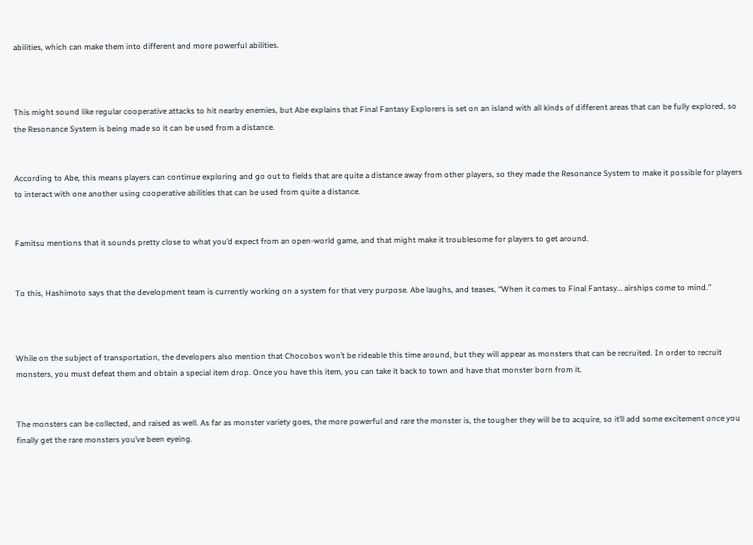abilities, which can make them into different and more powerful abilities.



This might sound like regular cooperative attacks to hit nearby enemies, but Abe explains that Final Fantasy Explorers is set on an island with all kinds of different areas that can be fully explored, so the Resonance System is being made so it can be used from a distance.


According to Abe, this means players can continue exploring and go out to fields that are quite a distance away from other players, so they made the Resonance System to make it possible for players to interact with one another using cooperative abilities that can be used from quite a distance.


Famitsu mentions that it sounds pretty close to what you’d expect from an open-world game, and that might make it troublesome for players to get around.


To this, Hashimoto says that the development team is currently working on a system for that very purpose. Abe laughs, and teases, “When it comes to Final Fantasy… airships come to mind.”



While on the subject of transportation, the developers also mention that Chocobos won’t be rideable this time around, but they will appear as monsters that can be recruited. In order to recruit monsters, you must defeat them and obtain a special item drop. Once you have this item, you can take it back to town and have that monster born from it.


The monsters can be collected, and raised as well. As far as monster variety goes, the more powerful and rare the monster is, the tougher they will be to acquire, so it’ll add some excitement once you finally get the rare monsters you’ve been eyeing.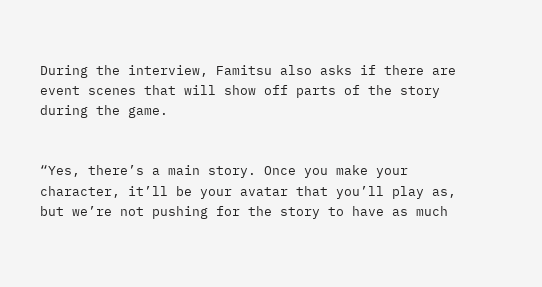During the interview, Famitsu also asks if there are event scenes that will show off parts of the story during the game.


“Yes, there’s a main story. Once you make your character, it’ll be your avatar that you’ll play as, but we’re not pushing for the story to have as much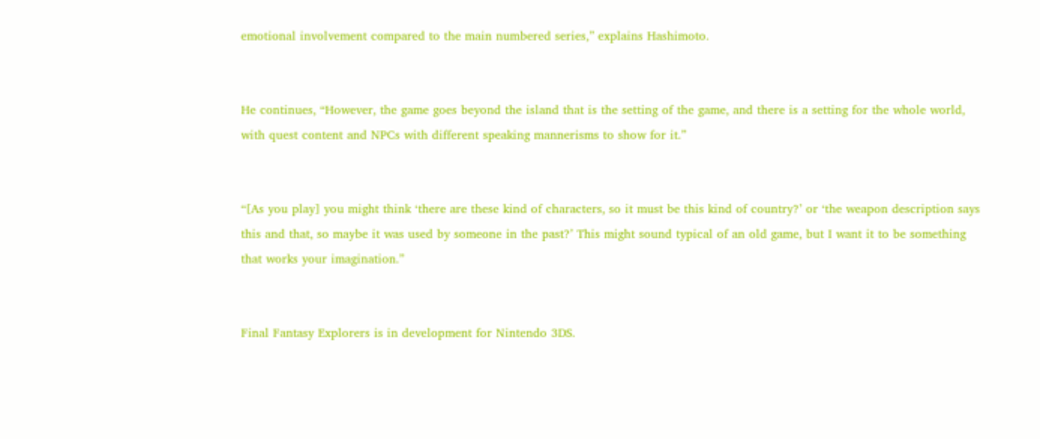emotional involvement compared to the main numbered series,” explains Hashimoto.


He continues, “However, the game goes beyond the island that is the setting of the game, and there is a setting for the whole world, with quest content and NPCs with different speaking mannerisms to show for it.”


“[As you play] you might think ‘there are these kind of characters, so it must be this kind of country?’ or ‘the weapon description says this and that, so maybe it was used by someone in the past?’ This might sound typical of an old game, but I want it to be something that works your imagination.”


Final Fantasy Explorers is in development for Nintendo 3DS.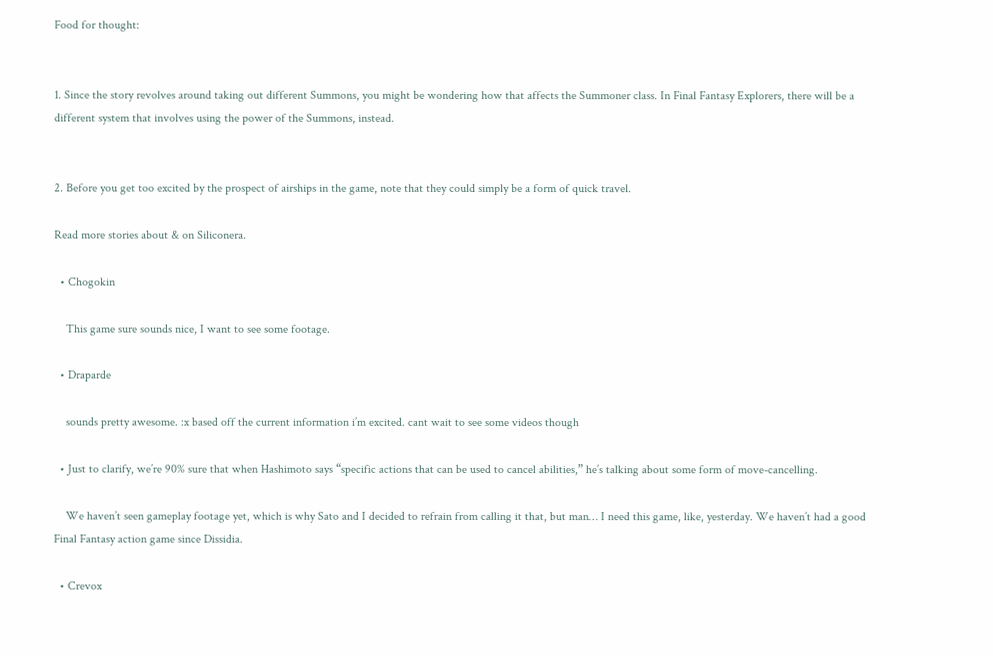Food for thought:


1. Since the story revolves around taking out different Summons, you might be wondering how that affects the Summoner class. In Final Fantasy Explorers, there will be a different system that involves using the power of the Summons, instead.


2. Before you get too excited by the prospect of airships in the game, note that they could simply be a form of quick travel.

Read more stories about & on Siliconera.

  • Chogokin

    This game sure sounds nice, I want to see some footage.

  • Draparde

    sounds pretty awesome. :x based off the current information i’m excited. cant wait to see some videos though

  • Just to clarify, we’re 90% sure that when Hashimoto says “specific actions that can be used to cancel abilities,” he’s talking about some form of move-cancelling.

    We haven’t seen gameplay footage yet, which is why Sato and I decided to refrain from calling it that, but man… I need this game, like, yesterday. We haven’t had a good Final Fantasy action game since Dissidia.

  • Crevox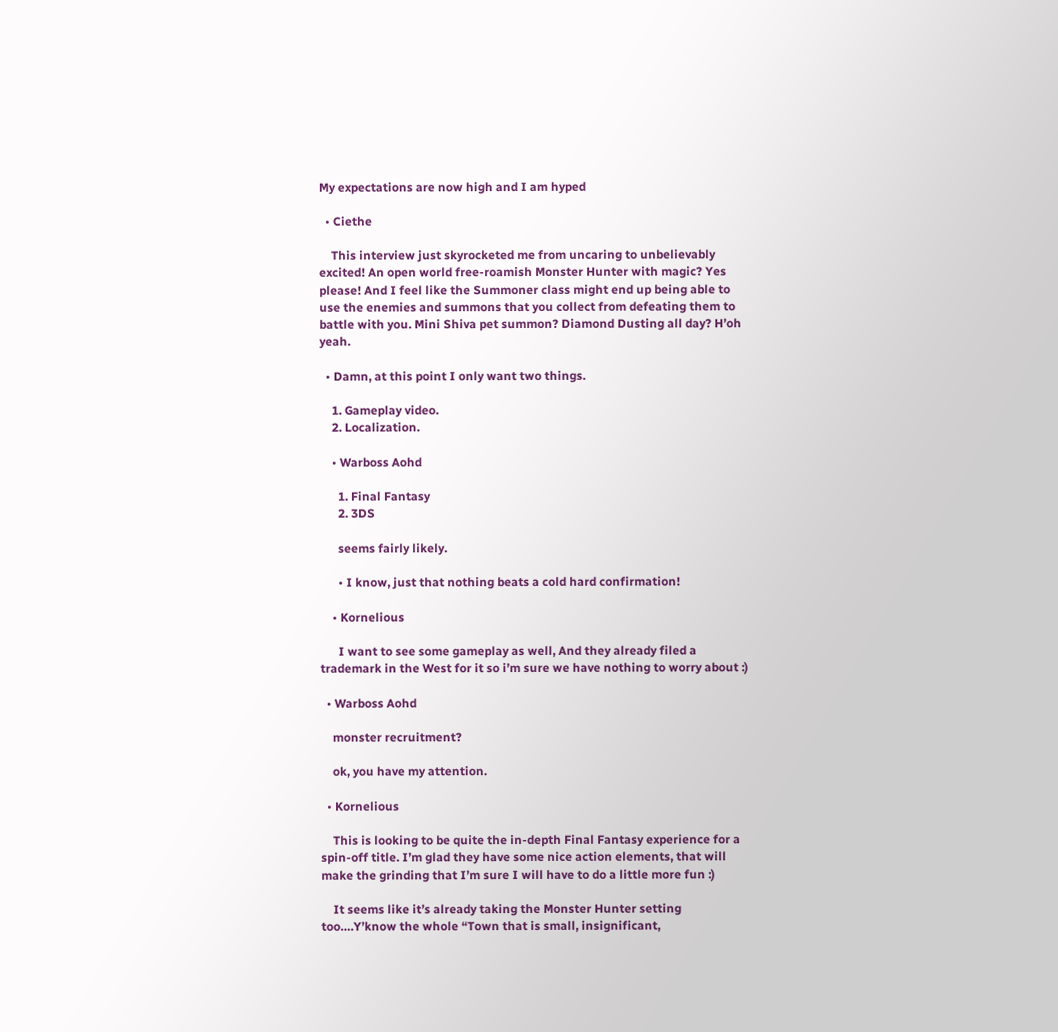My expectations are now high and I am hyped

  • Ciethe

    This interview just skyrocketed me from uncaring to unbelievably excited! An open world free-roamish Monster Hunter with magic? Yes please! And I feel like the Summoner class might end up being able to use the enemies and summons that you collect from defeating them to battle with you. Mini Shiva pet summon? Diamond Dusting all day? H’oh yeah.

  • Damn, at this point I only want two things.

    1. Gameplay video.
    2. Localization.

    • Warboss Aohd

      1. Final Fantasy
      2. 3DS

      seems fairly likely.

      • I know, just that nothing beats a cold hard confirmation!

    • Kornelious

      I want to see some gameplay as well, And they already filed a trademark in the West for it so i’m sure we have nothing to worry about :)

  • Warboss Aohd

    monster recruitment?

    ok, you have my attention.

  • Kornelious

    This is looking to be quite the in-depth Final Fantasy experience for a spin-off title. I’m glad they have some nice action elements, that will make the grinding that I’m sure I will have to do a little more fun :)

    It seems like it’s already taking the Monster Hunter setting too….Y’know the whole “Town that is small, insignificant,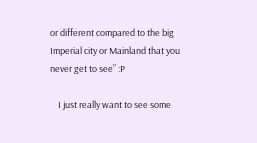or different compared to the big Imperial city or Mainland that you never get to see” :P

    I just really want to see some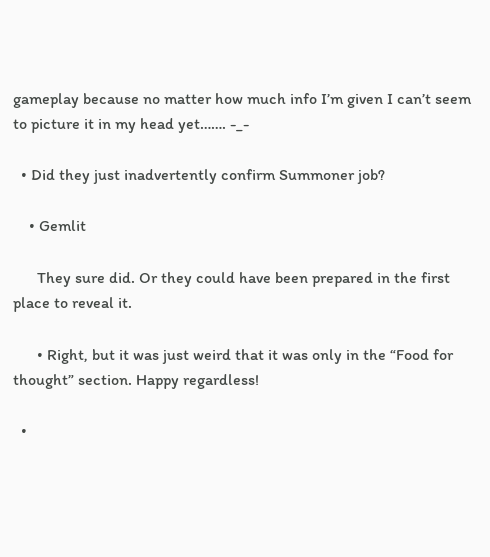gameplay because no matter how much info I’m given I can’t seem to picture it in my head yet……. -_-

  • Did they just inadvertently confirm Summoner job?

    • Gemlit

      They sure did. Or they could have been prepared in the first place to reveal it.

      • Right, but it was just weird that it was only in the “Food for thought” section. Happy regardless!

  •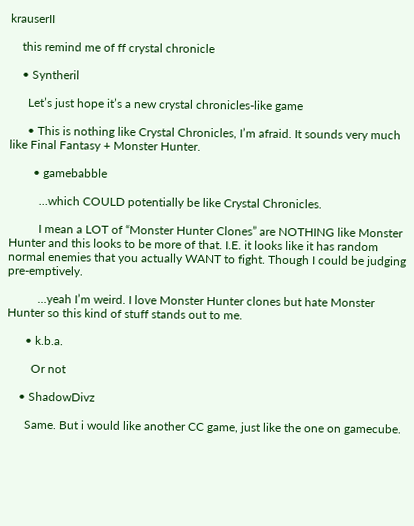krauserII

    this remind me of ff crystal chronicle

    • Syntheril

      Let’s just hope it’s a new crystal chronicles-like game

      • This is nothing like Crystal Chronicles, I’m afraid. It sounds very much like Final Fantasy + Monster Hunter.

        • gamebabble

          …which COULD potentially be like Crystal Chronicles.

          I mean a LOT of “Monster Hunter Clones” are NOTHING like Monster Hunter and this looks to be more of that. I.E. it looks like it has random normal enemies that you actually WANT to fight. Though I could be judging pre-emptively.

          …yeah I’m weird. I love Monster Hunter clones but hate Monster Hunter so this kind of stuff stands out to me.

      • k.b.a.

        Or not

    • ShadowDivz

      Same. But i would like another CC game, just like the one on gamecube.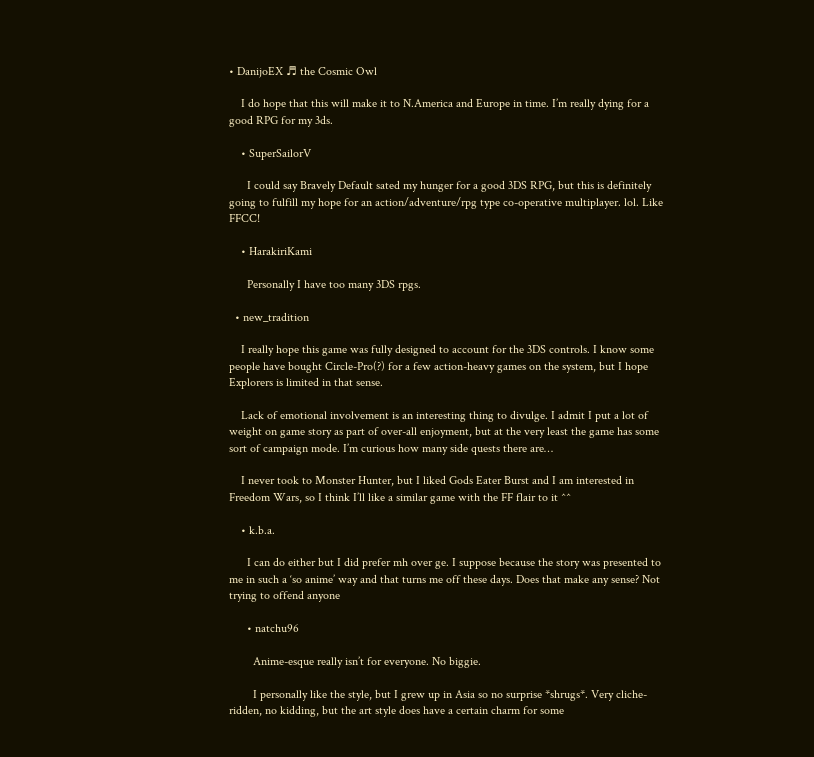• DanijoEX ♬ the Cosmic Owl

    I do hope that this will make it to N.America and Europe in time. I’m really dying for a good RPG for my 3ds.

    • SuperSailorV

      I could say Bravely Default sated my hunger for a good 3DS RPG, but this is definitely going to fulfill my hope for an action/adventure/rpg type co-operative multiplayer. lol. Like FFCC!

    • HarakiriKami

      Personally I have too many 3DS rpgs.

  • new_tradition

    I really hope this game was fully designed to account for the 3DS controls. I know some people have bought Circle-Pro(?) for a few action-heavy games on the system, but I hope Explorers is limited in that sense.

    Lack of emotional involvement is an interesting thing to divulge. I admit I put a lot of weight on game story as part of over-all enjoyment, but at the very least the game has some sort of campaign mode. I’m curious how many side quests there are…

    I never took to Monster Hunter, but I liked Gods Eater Burst and I am interested in Freedom Wars, so I think I’ll like a similar game with the FF flair to it ^^

    • k.b.a.

      I can do either but I did prefer mh over ge. I suppose because the story was presented to me in such a ‘so anime’ way and that turns me off these days. Does that make any sense? Not trying to offend anyone

      • natchu96

        Anime-esque really isn’t for everyone. No biggie.

        I personally like the style, but I grew up in Asia so no surprise *shrugs*. Very cliche-ridden, no kidding, but the art style does have a certain charm for some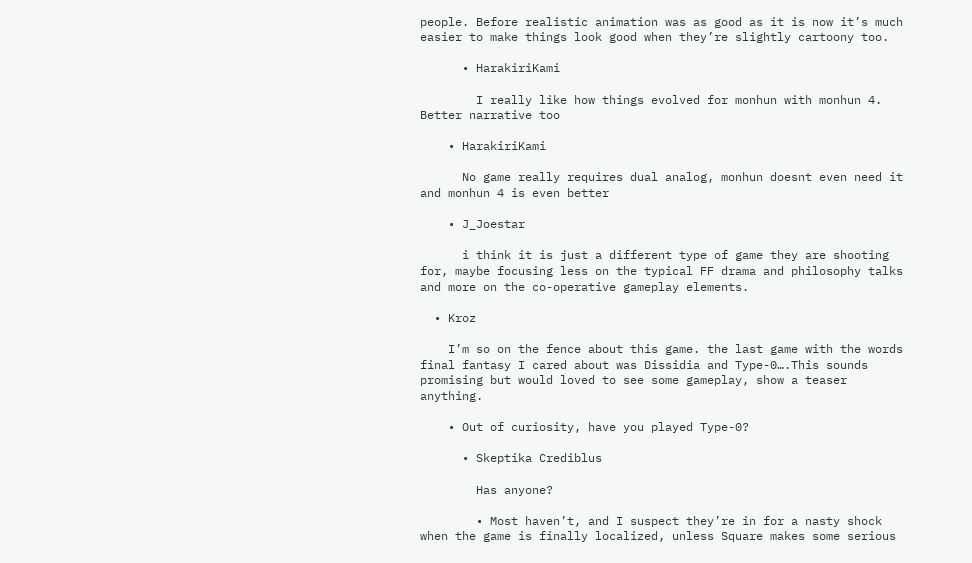people. Before realistic animation was as good as it is now it’s much easier to make things look good when they’re slightly cartoony too.

      • HarakiriKami

        I really like how things evolved for monhun with monhun 4. Better narrative too

    • HarakiriKami

      No game really requires dual analog, monhun doesnt even need it and monhun 4 is even better

    • J_Joestar

      i think it is just a different type of game they are shooting for, maybe focusing less on the typical FF drama and philosophy talks and more on the co-operative gameplay elements.

  • Kroz

    I’m so on the fence about this game. the last game with the words final fantasy I cared about was Dissidia and Type-0….This sounds promising but would loved to see some gameplay, show a teaser anything.

    • Out of curiosity, have you played Type-0?

      • Skeptika Crediblus

        Has anyone?

        • Most haven’t, and I suspect they’re in for a nasty shock when the game is finally localized, unless Square makes some serious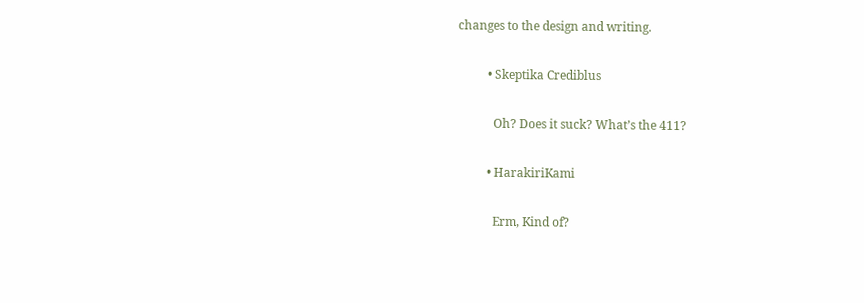changes to the design and writing.

          • Skeptika Crediblus

            Oh? Does it suck? What’s the 411?

          • HarakiriKami

            Erm, Kind of?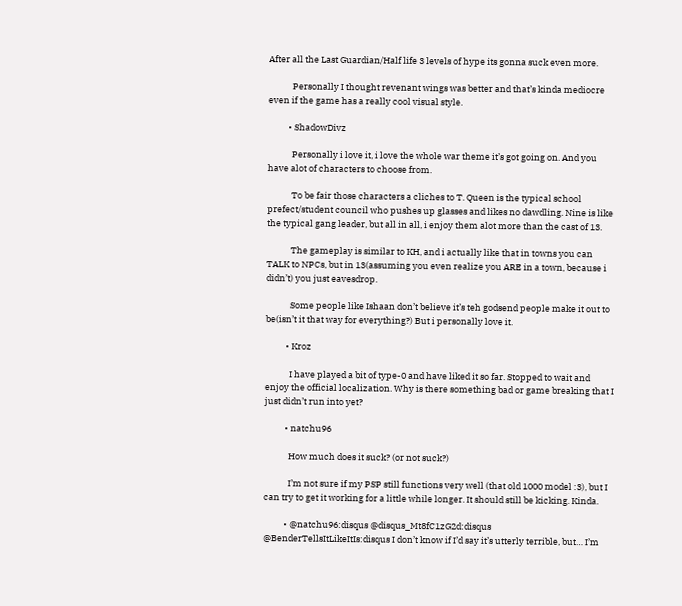After all the Last Guardian/Half life 3 levels of hype its gonna suck even more.

            Personally I thought revenant wings was better and that’s kinda mediocre even if the game has a really cool visual style.

          • ShadowDivz

            Personally i love it, i love the whole war theme it’s got going on. And you have alot of characters to choose from.

            To be fair those characters a cliches to T. Queen is the typical school prefect/student council who pushes up glasses and likes no dawdling. Nine is like the typical gang leader, but all in all, i enjoy them alot more than the cast of 13.

            The gameplay is similar to KH, and i actually like that in towns you can TALK to NPCs, but in 13(assuming you even realize you ARE in a town, because i didn’t) you just eavesdrop.

            Some people like Ishaan don’t believe it’s teh godsend people make it out to be(isn’t it that way for everything?) But i personally love it.

          • Kroz

            I have played a bit of type-0 and have liked it so far. Stopped to wait and enjoy the official localization. Why is there something bad or game breaking that I just didn’t run into yet?

          • natchu96

            How much does it suck? (or not suck?)

            I’m not sure if my PSP still functions very well (that old 1000 model :3), but I can try to get it working for a little while longer. It should still be kicking. Kinda.

          • @natchu96:disqus @disqus_Mt8fC1zG2d:disqus @BenderTellsItLikeItIs:disqus I don’t know if I’d say it’s utterly terrible, but… I’m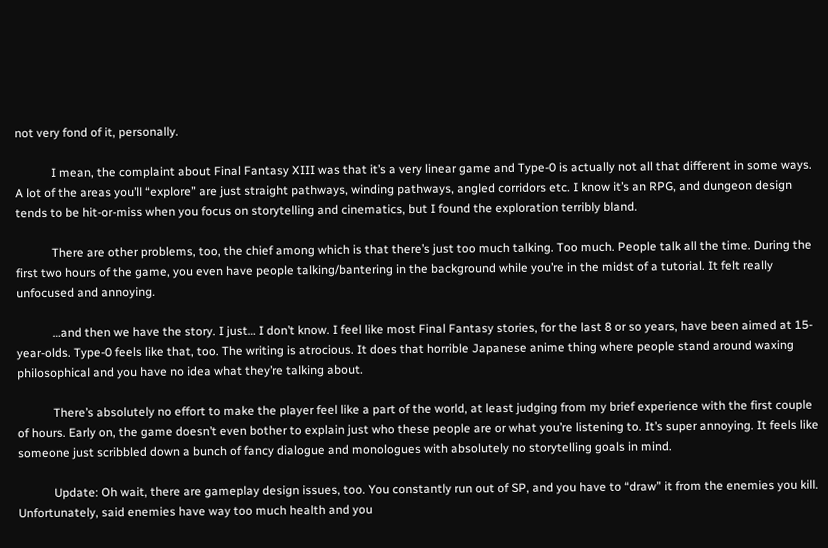not very fond of it, personally.

            I mean, the complaint about Final Fantasy XIII was that it’s a very linear game and Type-0 is actually not all that different in some ways. A lot of the areas you’ll “explore” are just straight pathways, winding pathways, angled corridors etc. I know it’s an RPG, and dungeon design tends to be hit-or-miss when you focus on storytelling and cinematics, but I found the exploration terribly bland.

            There are other problems, too, the chief among which is that there’s just too much talking. Too much. People talk all the time. During the first two hours of the game, you even have people talking/bantering in the background while you’re in the midst of a tutorial. It felt really unfocused and annoying.

            …and then we have the story. I just… I don’t know. I feel like most Final Fantasy stories, for the last 8 or so years, have been aimed at 15-year-olds. Type-0 feels like that, too. The writing is atrocious. It does that horrible Japanese anime thing where people stand around waxing philosophical and you have no idea what they’re talking about.

            There’s absolutely no effort to make the player feel like a part of the world, at least judging from my brief experience with the first couple of hours. Early on, the game doesn’t even bother to explain just who these people are or what you’re listening to. It’s super annoying. It feels like someone just scribbled down a bunch of fancy dialogue and monologues with absolutely no storytelling goals in mind.

            Update: Oh wait, there are gameplay design issues, too. You constantly run out of SP, and you have to “draw” it from the enemies you kill. Unfortunately, said enemies have way too much health and you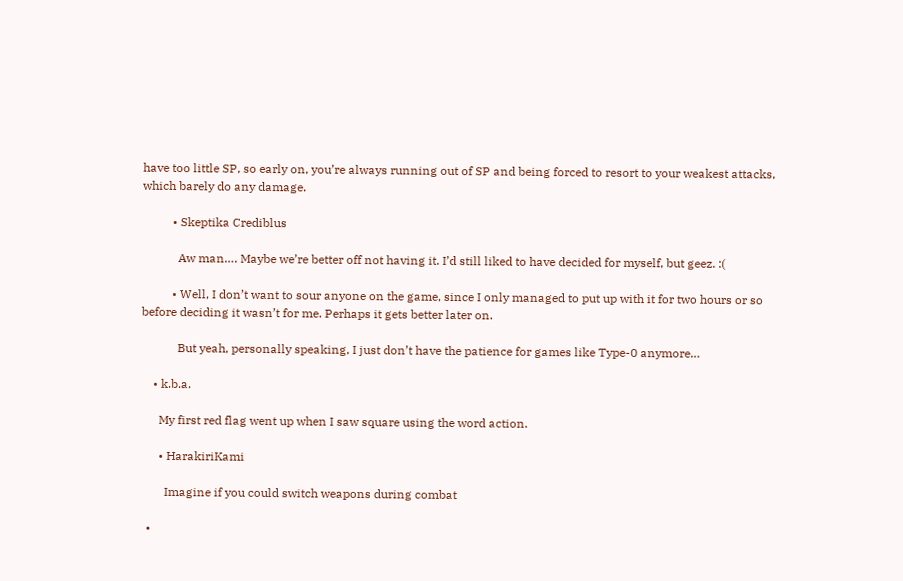have too little SP, so early on, you’re always running out of SP and being forced to resort to your weakest attacks, which barely do any damage.

          • Skeptika Crediblus

            Aw man…. Maybe we’re better off not having it. I’d still liked to have decided for myself, but geez. :(

          • Well, I don’t want to sour anyone on the game, since I only managed to put up with it for two hours or so before deciding it wasn’t for me. Perhaps it gets better later on.

            But yeah, personally speaking, I just don’t have the patience for games like Type-0 anymore…

    • k.b.a.

      My first red flag went up when I saw square using the word action.

      • HarakiriKami

        Imagine if you could switch weapons during combat

  •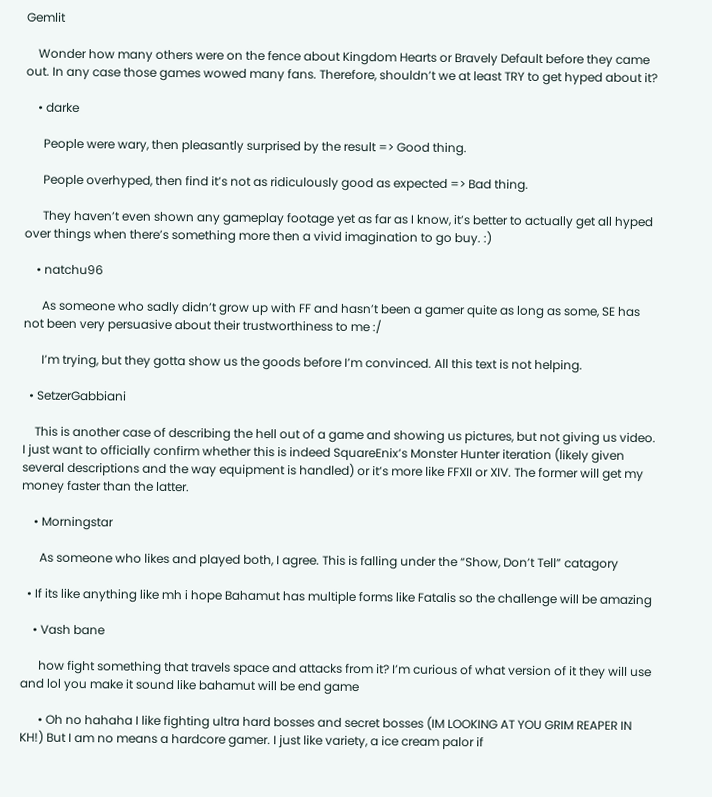Gemlit

    Wonder how many others were on the fence about Kingdom Hearts or Bravely Default before they came out. In any case those games wowed many fans. Therefore, shouldn’t we at least TRY to get hyped about it?

    • darke

      People were wary, then pleasantly surprised by the result => Good thing.

      People overhyped, then find it’s not as ridiculously good as expected => Bad thing.

      They haven’t even shown any gameplay footage yet as far as I know, it’s better to actually get all hyped over things when there’s something more then a vivid imagination to go buy. :)

    • natchu96

      As someone who sadly didn’t grow up with FF and hasn’t been a gamer quite as long as some, SE has not been very persuasive about their trustworthiness to me :/

      I’m trying, but they gotta show us the goods before I’m convinced. All this text is not helping.

  • SetzerGabbiani

    This is another case of describing the hell out of a game and showing us pictures, but not giving us video. I just want to officially confirm whether this is indeed SquareEnix’s Monster Hunter iteration (likely given several descriptions and the way equipment is handled) or it’s more like FFXII or XIV. The former will get my money faster than the latter.

    • Morningstar

      As someone who likes and played both, I agree. This is falling under the “Show, Don’t Tell” catagory

  • If its like anything like mh i hope Bahamut has multiple forms like Fatalis so the challenge will be amazing

    • Vash bane

      how fight something that travels space and attacks from it? I’m curious of what version of it they will use and lol you make it sound like bahamut will be end game

      • Oh no hahaha I like fighting ultra hard bosses and secret bosses (IM LOOKING AT YOU GRIM REAPER IN KH!) But I am no means a hardcore gamer. I just like variety, a ice cream palor if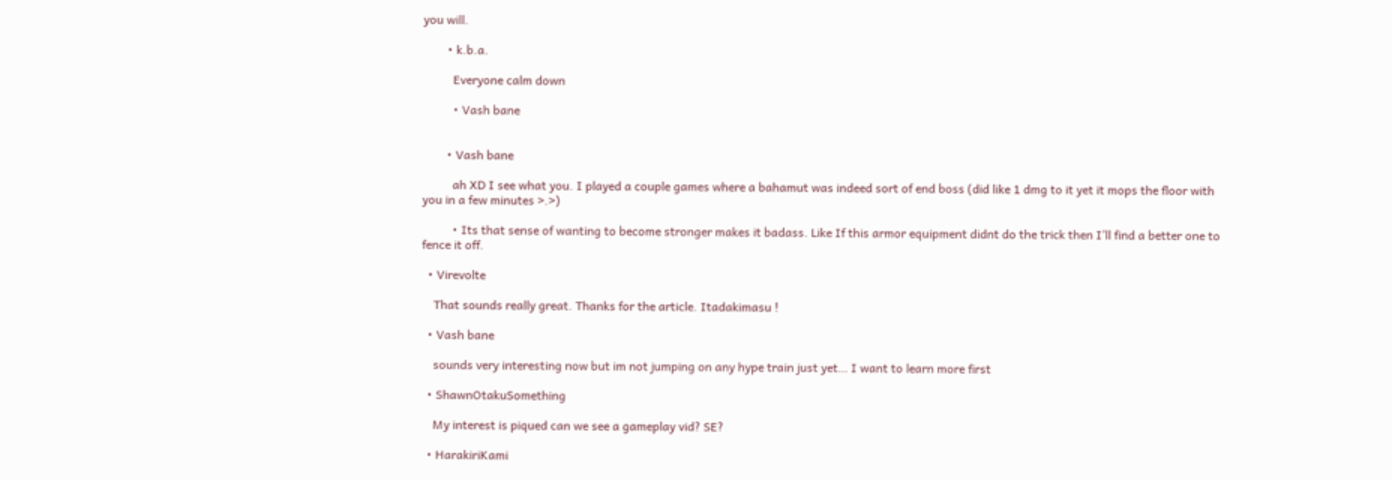you will.

        • k.b.a.

          Everyone calm down

          • Vash bane


        • Vash bane

          ah XD I see what you. I played a couple games where a bahamut was indeed sort of end boss (did like 1 dmg to it yet it mops the floor with you in a few minutes >.>)

          • Its that sense of wanting to become stronger makes it badass. Like If this armor equipment didnt do the trick then I’ll find a better one to fence it off.

  • Virevolte

    That sounds really great. Thanks for the article. Itadakimasu !

  • Vash bane

    sounds very interesting now but im not jumping on any hype train just yet… I want to learn more first

  • ShawnOtakuSomething

    My interest is piqued can we see a gameplay vid? SE?

  • HarakiriKami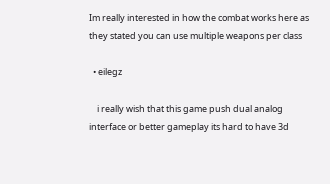Im really interested in how the combat works here as they stated you can use multiple weapons per class

  • eilegz

    i really wish that this game push dual analog interface or better gameplay its hard to have 3d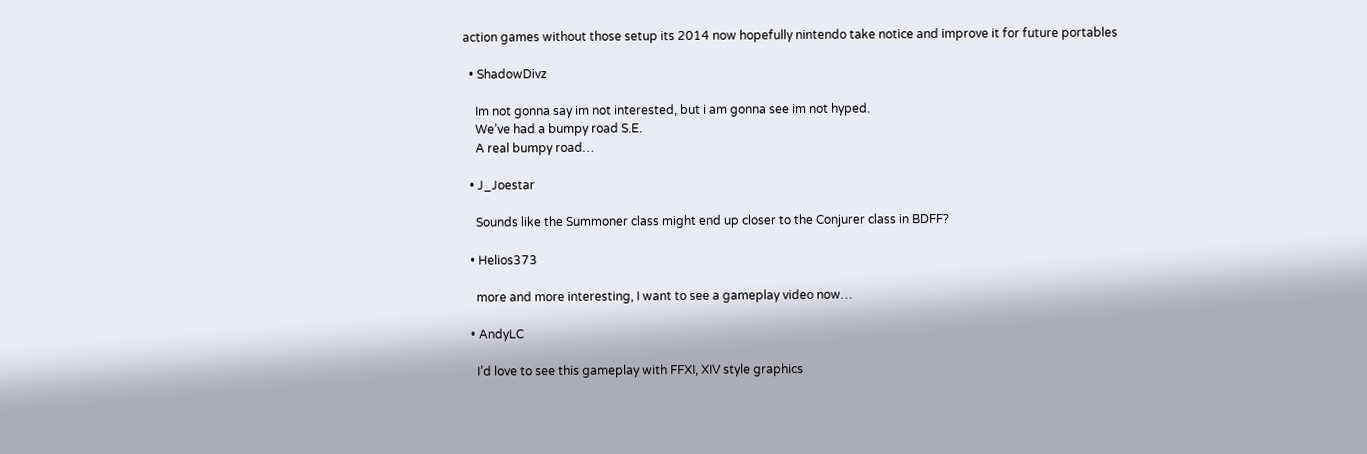action games without those setup its 2014 now hopefully nintendo take notice and improve it for future portables

  • ShadowDivz

    Im not gonna say im not interested, but i am gonna see im not hyped.
    We’ve had a bumpy road S.E.
    A real bumpy road…

  • J_Joestar

    Sounds like the Summoner class might end up closer to the Conjurer class in BDFF?

  • Helios373

    more and more interesting, I want to see a gameplay video now…

  • AndyLC

    I’d love to see this gameplay with FFXI, XIV style graphics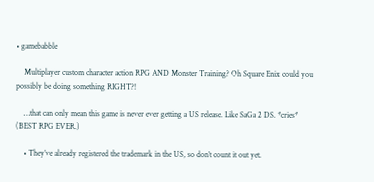• gamebabble

    Multiplayer custom character action RPG AND Monster Training? Oh Square Enix could you possibly be doing something RIGHT?!

    …that can only mean this game is never ever getting a US release. Like SaGa 2 DS. *cries* (BEST RPG EVER.)

    • They’ve already registered the trademark in the US, so don’t count it out yet.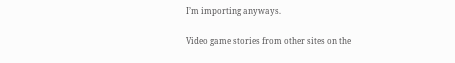I’m importing anyways.

Video game stories from other sites on the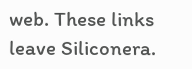web. These links leave Siliconera.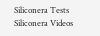Siliconera Tests
Siliconera Videos